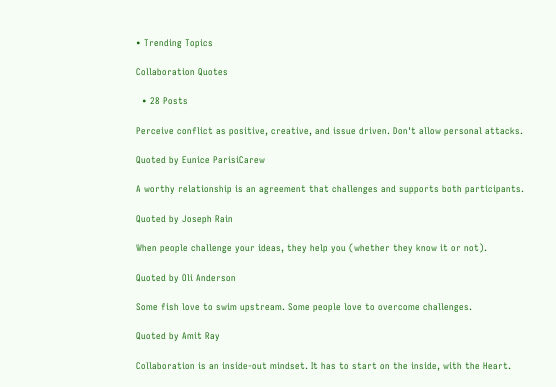• Trending Topics

Collaboration Quotes

  • 28 Posts

Perceive conflict as positive, creative, and issue driven. Don't allow personal attacks.

Quoted by Eunice ParisiCarew

A worthy relationship is an agreement that challenges and supports both participants.

Quoted by Joseph Rain

When people challenge your ideas, they help you (whether they know it or not).

Quoted by Oli Anderson

Some fish love to swim upstream. Some people love to overcome challenges.

Quoted by Amit Ray

Collaboration is an inside-out mindset. It has to start on the inside, with the Heart.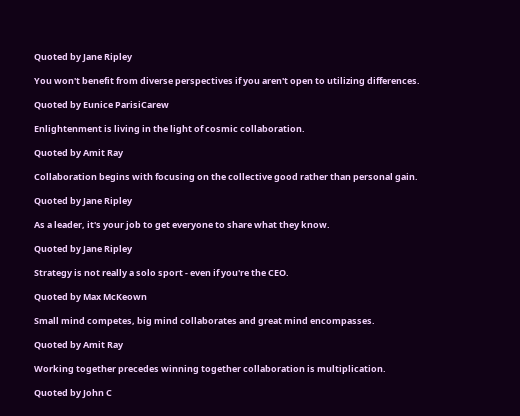Quoted by Jane Ripley

You won't benefit from diverse perspectives if you aren't open to utilizing differences.

Quoted by Eunice ParisiCarew

Enlightenment is living in the light of cosmic collaboration.

Quoted by Amit Ray

Collaboration begins with focusing on the collective good rather than personal gain.

Quoted by Jane Ripley

As a leader, it's your job to get everyone to share what they know.

Quoted by Jane Ripley

Strategy is not really a solo sport - even if you're the CEO.

Quoted by Max McKeown

Small mind competes, big mind collaborates and great mind encompasses.

Quoted by Amit Ray

Working together precedes winning together collaboration is multiplication.

Quoted by John C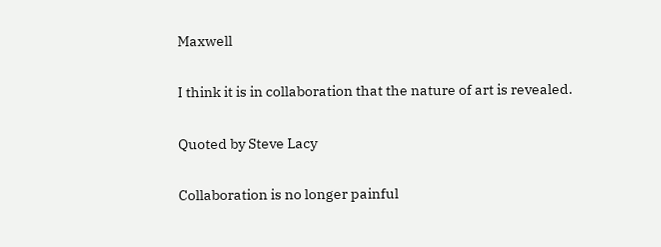Maxwell

I think it is in collaboration that the nature of art is revealed.

Quoted by Steve Lacy

Collaboration is no longer painful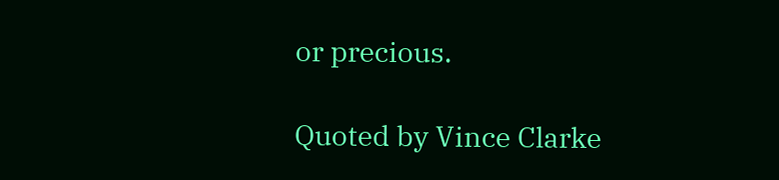or precious.

Quoted by Vince Clarke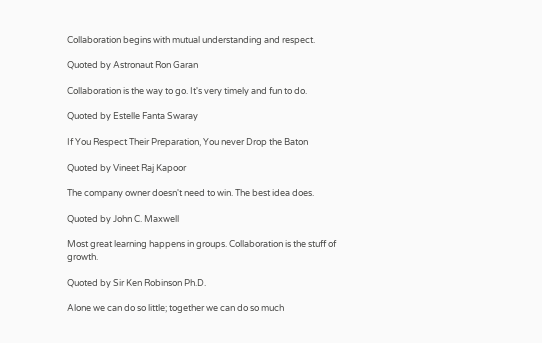Collaboration begins with mutual understanding and respect.

Quoted by Astronaut Ron Garan

Collaboration is the way to go. It's very timely and fun to do.

Quoted by Estelle Fanta Swaray

If You Respect Their Preparation, You never Drop the Baton

Quoted by Vineet Raj Kapoor

The company owner doesn't need to win. The best idea does.

Quoted by John C. Maxwell

Most great learning happens in groups. Collaboration is the stuff of growth.

Quoted by Sir Ken Robinson Ph.D.

Alone we can do so little; together we can do so much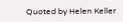Quoted by Helen Keller